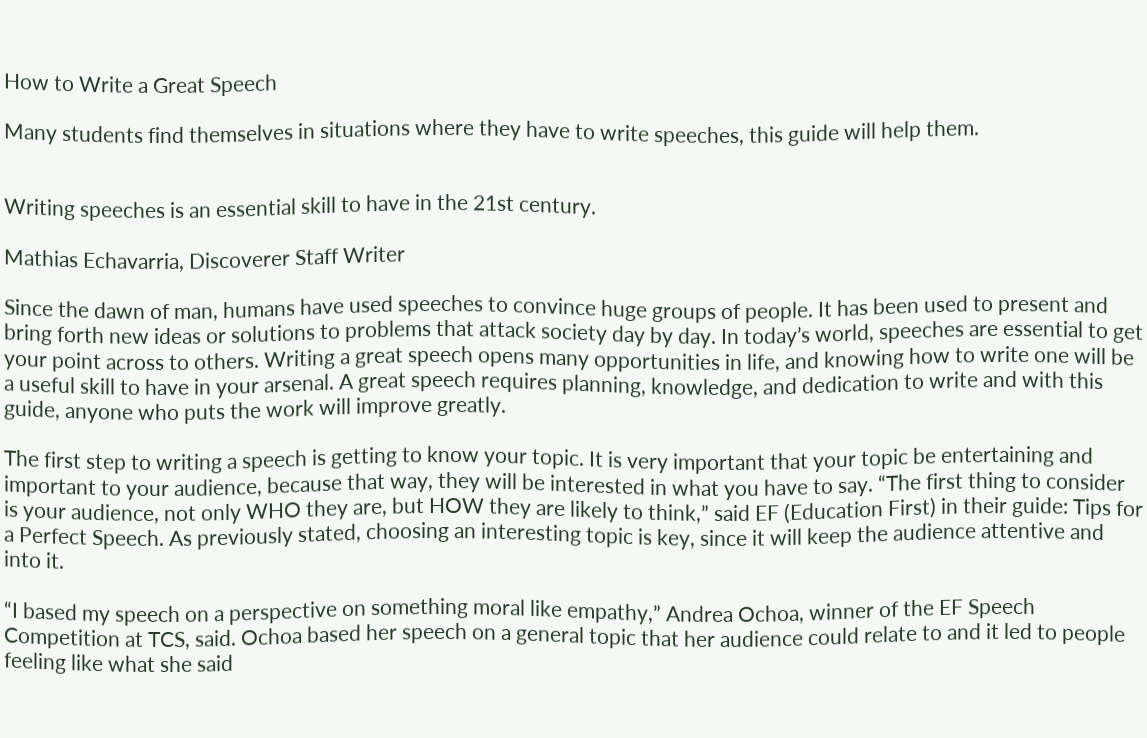How to Write a Great Speech

Many students find themselves in situations where they have to write speeches, this guide will help them.


Writing speeches is an essential skill to have in the 21st century.

Mathias Echavarria, Discoverer Staff Writer

Since the dawn of man, humans have used speeches to convince huge groups of people. It has been used to present and bring forth new ideas or solutions to problems that attack society day by day. In today’s world, speeches are essential to get your point across to others. Writing a great speech opens many opportunities in life, and knowing how to write one will be a useful skill to have in your arsenal. A great speech requires planning, knowledge, and dedication to write and with this guide, anyone who puts the work will improve greatly.

The first step to writing a speech is getting to know your topic. It is very important that your topic be entertaining and important to your audience, because that way, they will be interested in what you have to say. “The first thing to consider is your audience, not only WHO they are, but HOW they are likely to think,” said EF (Education First) in their guide: Tips for a Perfect Speech. As previously stated, choosing an interesting topic is key, since it will keep the audience attentive and into it.

“I based my speech on a perspective on something moral like empathy,” Andrea Ochoa, winner of the EF Speech Competition at TCS, said. Ochoa based her speech on a general topic that her audience could relate to and it led to people feeling like what she said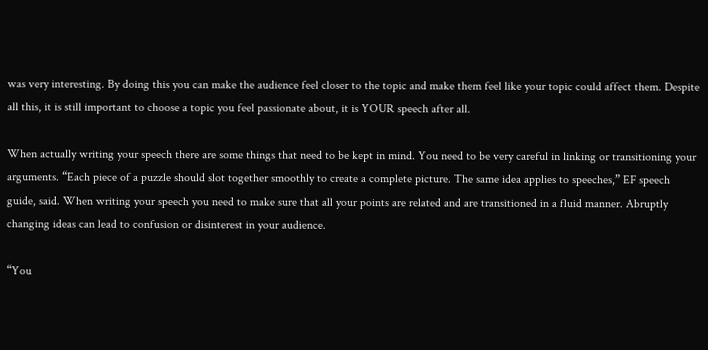was very interesting. By doing this you can make the audience feel closer to the topic and make them feel like your topic could affect them. Despite all this, it is still important to choose a topic you feel passionate about, it is YOUR speech after all.

When actually writing your speech there are some things that need to be kept in mind. You need to be very careful in linking or transitioning your arguments. “Each piece of a puzzle should slot together smoothly to create a complete picture. The same idea applies to speeches,” EF speech guide, said. When writing your speech you need to make sure that all your points are related and are transitioned in a fluid manner. Abruptly changing ideas can lead to confusion or disinterest in your audience.

“You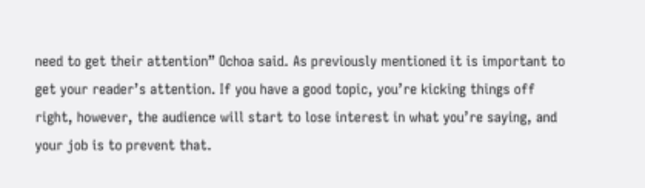need to get their attention” Ochoa said. As previously mentioned it is important to get your reader’s attention. If you have a good topic, you’re kicking things off right, however, the audience will start to lose interest in what you’re saying, and your job is to prevent that.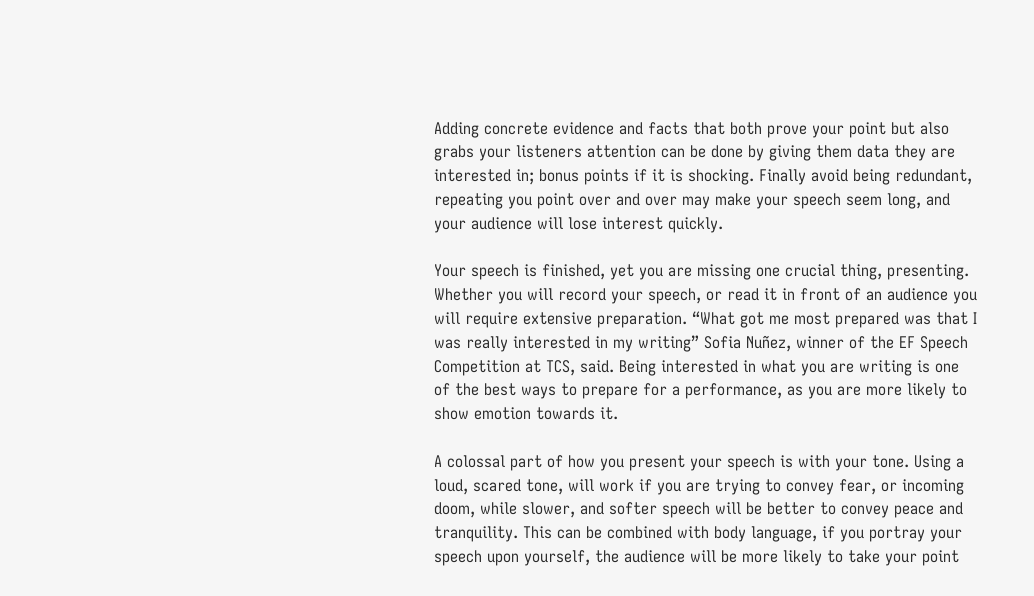Adding concrete evidence and facts that both prove your point but also grabs your listeners attention can be done by giving them data they are interested in; bonus points if it is shocking. Finally avoid being redundant, repeating you point over and over may make your speech seem long, and your audience will lose interest quickly.

Your speech is finished, yet you are missing one crucial thing, presenting. Whether you will record your speech, or read it in front of an audience you will require extensive preparation. “What got me most prepared was that I was really interested in my writing” Sofia Nuñez, winner of the EF Speech Competition at TCS, said. Being interested in what you are writing is one of the best ways to prepare for a performance, as you are more likely to show emotion towards it.

A colossal part of how you present your speech is with your tone. Using a loud, scared tone, will work if you are trying to convey fear, or incoming doom, while slower, and softer speech will be better to convey peace and tranquility. This can be combined with body language, if you portray your speech upon yourself, the audience will be more likely to take your point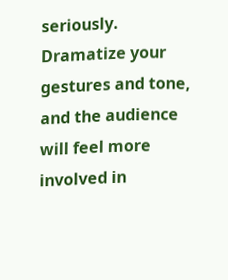seriously. Dramatize your gestures and tone, and the audience will feel more involved in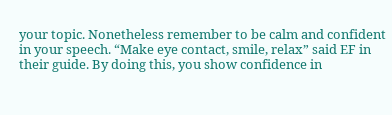your topic. Nonetheless remember to be calm and confident in your speech. “Make eye contact, smile, relax” said EF in their guide. By doing this, you show confidence in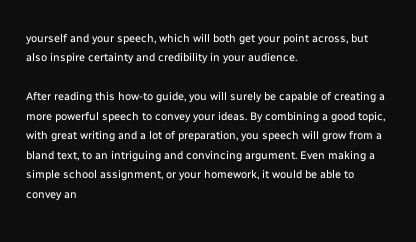yourself and your speech, which will both get your point across, but also inspire certainty and credibility in your audience.

After reading this how-to guide, you will surely be capable of creating a more powerful speech to convey your ideas. By combining a good topic, with great writing and a lot of preparation, you speech will grow from a bland text, to an intriguing and convincing argument. Even making a simple school assignment, or your homework, it would be able to convey an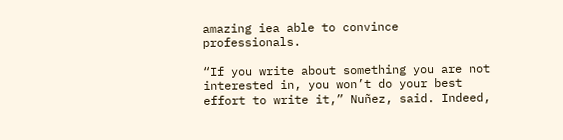amazing iea able to convince professionals.

“If you write about something you are not interested in, you won’t do your best effort to write it,” Nuñez, said. Indeed,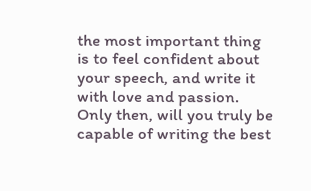the most important thing is to feel confident about your speech, and write it with love and passion. Only then, will you truly be capable of writing the best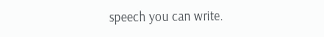speech you can write.